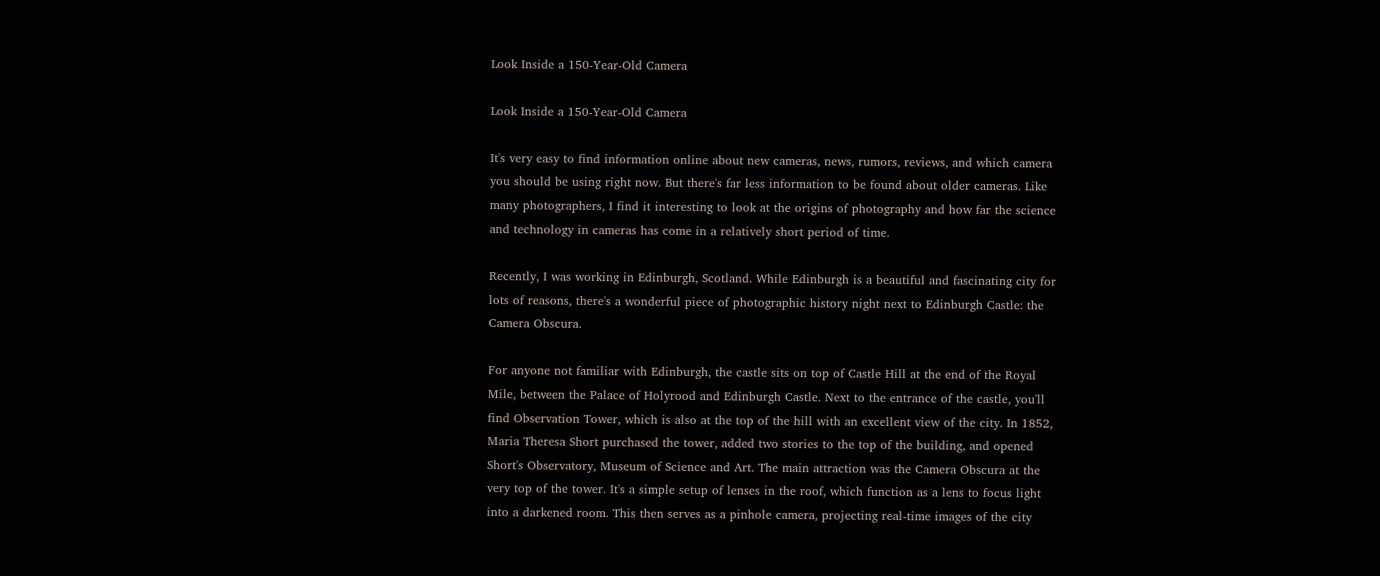Look Inside a 150-Year-Old Camera

Look Inside a 150-Year-Old Camera

It's very easy to find information online about new cameras, news, rumors, reviews, and which camera you should be using right now. But there's far less information to be found about older cameras. Like many photographers, I find it interesting to look at the origins of photography and how far the science and technology in cameras has come in a relatively short period of time.

Recently, I was working in Edinburgh, Scotland. While Edinburgh is a beautiful and fascinating city for lots of reasons, there's a wonderful piece of photographic history night next to Edinburgh Castle: the Camera Obscura.

For anyone not familiar with Edinburgh, the castle sits on top of Castle Hill at the end of the Royal Mile, between the Palace of Holyrood and Edinburgh Castle. Next to the entrance of the castle, you'll find Observation Tower, which is also at the top of the hill with an excellent view of the city. In 1852, Maria Theresa Short purchased the tower, added two stories to the top of the building, and opened Short's Observatory, Museum of Science and Art. The main attraction was the Camera Obscura at the very top of the tower. It's a simple setup of lenses in the roof, which function as a lens to focus light into a darkened room. This then serves as a pinhole camera, projecting real-time images of the city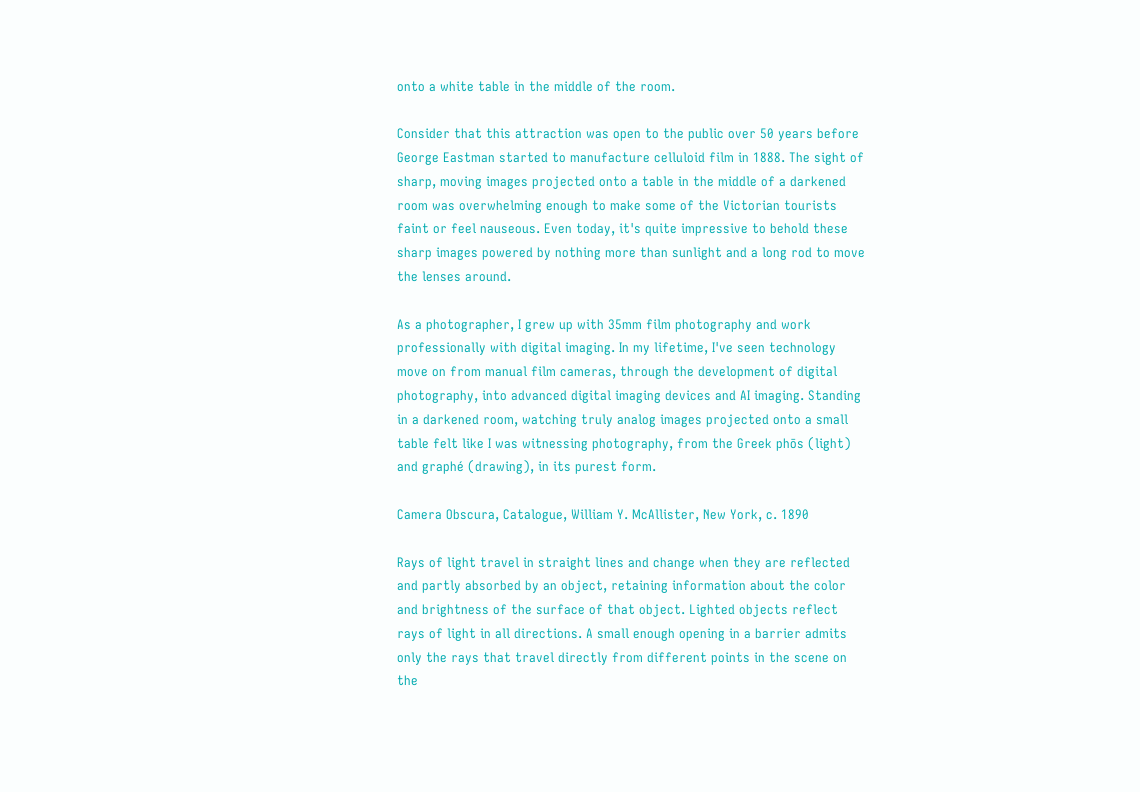onto a white table in the middle of the room.

Consider that this attraction was open to the public over 50 years before George Eastman started to manufacture celluloid film in 1888. The sight of sharp, moving images projected onto a table in the middle of a darkened room was overwhelming enough to make some of the Victorian tourists faint or feel nauseous. Even today, it's quite impressive to behold these sharp images powered by nothing more than sunlight and a long rod to move the lenses around.

As a photographer, I grew up with 35mm film photography and work professionally with digital imaging. In my lifetime, I've seen technology move on from manual film cameras, through the development of digital photography, into advanced digital imaging devices and AI imaging. Standing in a darkened room, watching truly analog images projected onto a small table felt like I was witnessing photography, from the Greek phōs (light) and graphé (drawing), in its purest form.

Camera Obscura, Catalogue, William Y. McAllister, New York, c. 1890

Rays of light travel in straight lines and change when they are reflected and partly absorbed by an object, retaining information about the color and brightness of the surface of that object. Lighted objects reflect rays of light in all directions. A small enough opening in a barrier admits only the rays that travel directly from different points in the scene on the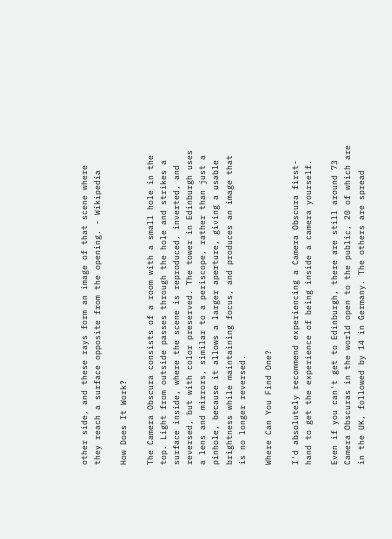other side, and these rays form an image of that scene where they reach a surface opposite from the opening. - Wikipedia

How Does It Work?

The Camera Obscura consists of a room with a small hole in the top. Light from outside passes through the hole and strikes a surface inside, where the scene is reproduced, inverted, and reversed, but with color preserved. The tower in Edinburgh uses a lens and mirrors, similar to a periscope, rather than just a pinhole, because it allows a larger aperture, giving a usable brightness while maintaining focus, and produces an image that is no longer reversed.

Where Can You Find One?

I'd absolutely recommend experiencing a Camera Obscura first-hand to get the experience of being inside a camera yourself.

Even if you can't get to Edinburgh, there are still around 73 Camera Obscuras in the world open to the public, 20 of which are in the UK, followed by 14 in Germany. The others are spread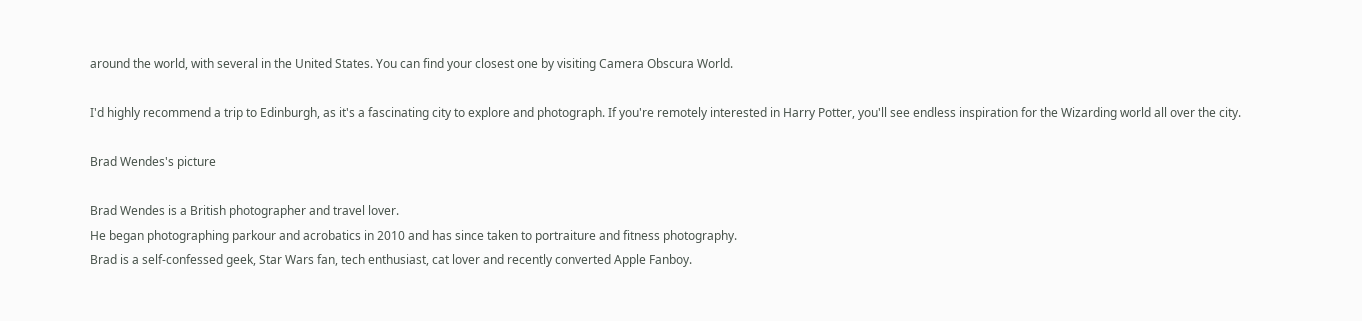around the world, with several in the United States. You can find your closest one by visiting Camera Obscura World.

I'd highly recommend a trip to Edinburgh, as it's a fascinating city to explore and photograph. If you're remotely interested in Harry Potter, you'll see endless inspiration for the Wizarding world all over the city.

Brad Wendes's picture

Brad Wendes is a British photographer and travel lover.
He began photographing parkour and acrobatics in 2010 and has since taken to portraiture and fitness photography.
Brad is a self-confessed geek, Star Wars fan, tech enthusiast, cat lover and recently converted Apple Fanboy.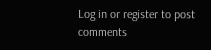Log in or register to post comments